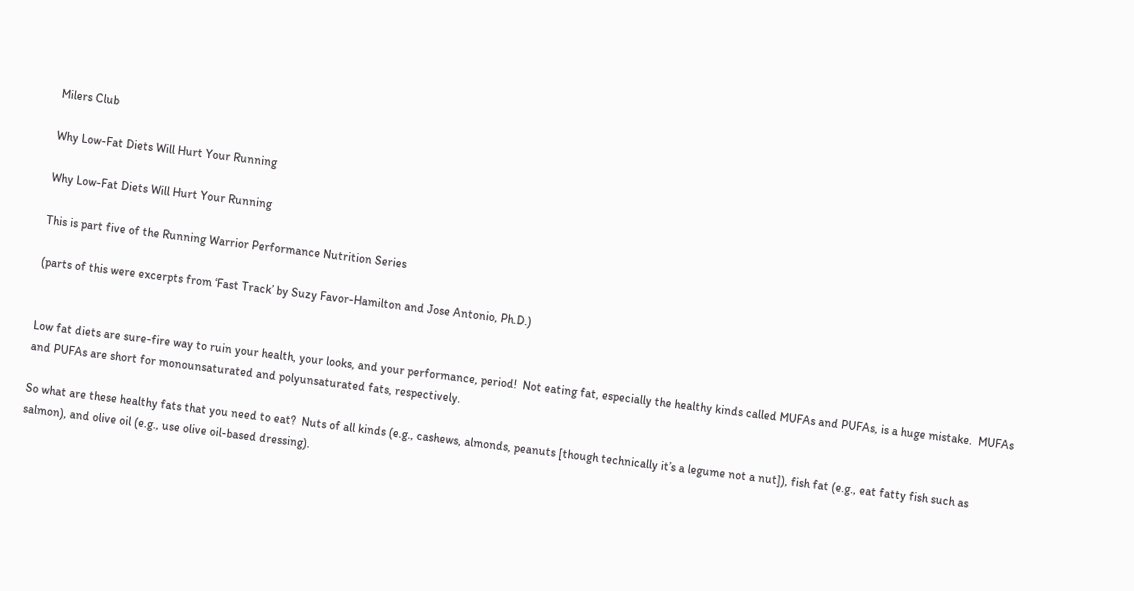Milers Club

Why Low-Fat Diets Will Hurt Your Running

Why Low-Fat Diets Will Hurt Your Running

This is part five of the Running Warrior Performance Nutrition Series

(parts of this were excerpts from ‘Fast Track’ by Suzy Favor-Hamilton and Jose Antonio, Ph.D.)


Low fat diets are sure-fire way to ruin your health, your looks, and your performance, period!  Not eating fat, especially the healthy kinds called MUFAs and PUFAs, is a huge mistake.  MUFAs and PUFAs are short for monounsaturated and polyunsaturated fats, respectively.

So what are these healthy fats that you need to eat?  Nuts of all kinds (e.g., cashews, almonds, peanuts [though technically it’s a legume not a nut]), fish fat (e.g., eat fatty fish such as salmon), and olive oil (e.g., use olive oil-based dressing).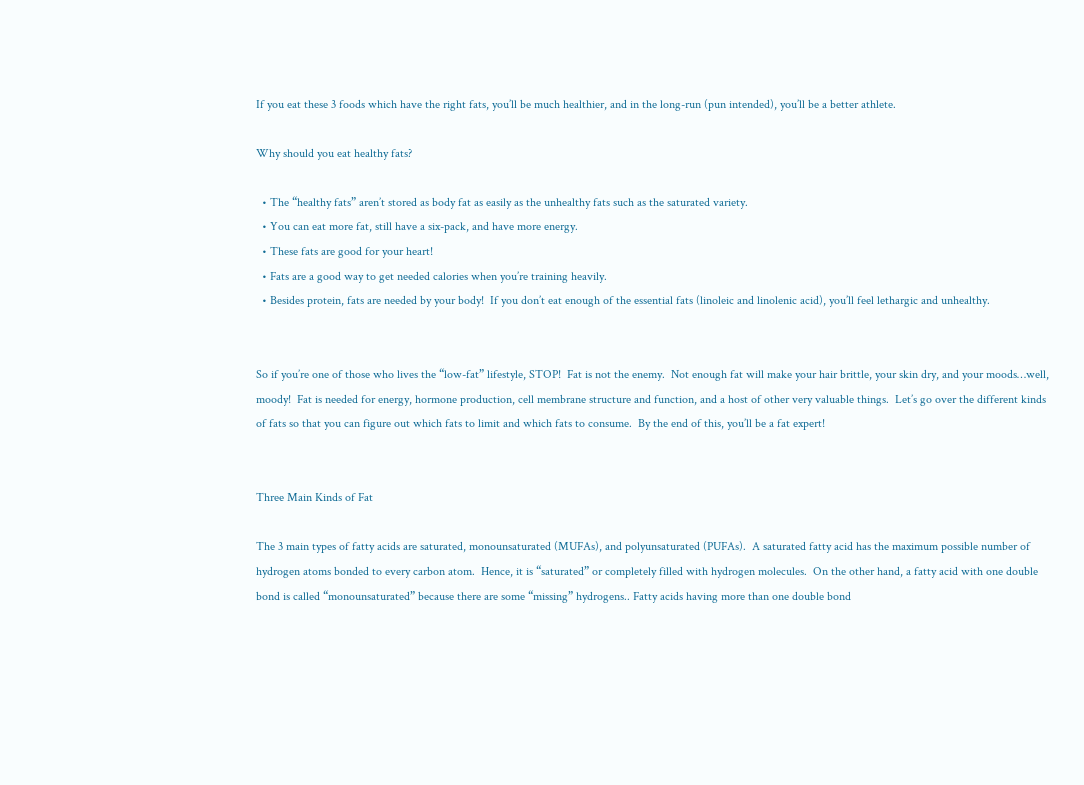If you eat these 3 foods which have the right fats, you’ll be much healthier, and in the long-run (pun intended), you’ll be a better athlete.

Why should you eat healthy fats?

  • The “healthy fats” aren’t stored as body fat as easily as the unhealthy fats such as the saturated variety.
  • You can eat more fat, still have a six-pack, and have more energy.
  • These fats are good for your heart!
  • Fats are a good way to get needed calories when you’re training heavily.
  • Besides protein, fats are needed by your body!  If you don’t eat enough of the essential fats (linoleic and linolenic acid), you’ll feel lethargic and unhealthy.


So if you’re one of those who lives the “low-fat” lifestyle, STOP!  Fat is not the enemy.  Not enough fat will make your hair brittle, your skin dry, and your moods…well, moody!  Fat is needed for energy, hormone production, cell membrane structure and function, and a host of other very valuable things.  Let’s go over the different kinds of fats so that you can figure out which fats to limit and which fats to consume.  By the end of this, you’ll be a fat expert!


Three Main Kinds of Fat

The 3 main types of fatty acids are saturated, monounsaturated (MUFAs), and polyunsaturated (PUFAs).  A saturated fatty acid has the maximum possible number of hydrogen atoms bonded to every carbon atom.  Hence, it is “saturated” or completely filled with hydrogen molecules.  On the other hand, a fatty acid with one double bond is called “monounsaturated” because there are some “missing” hydrogens.. Fatty acids having more than one double bond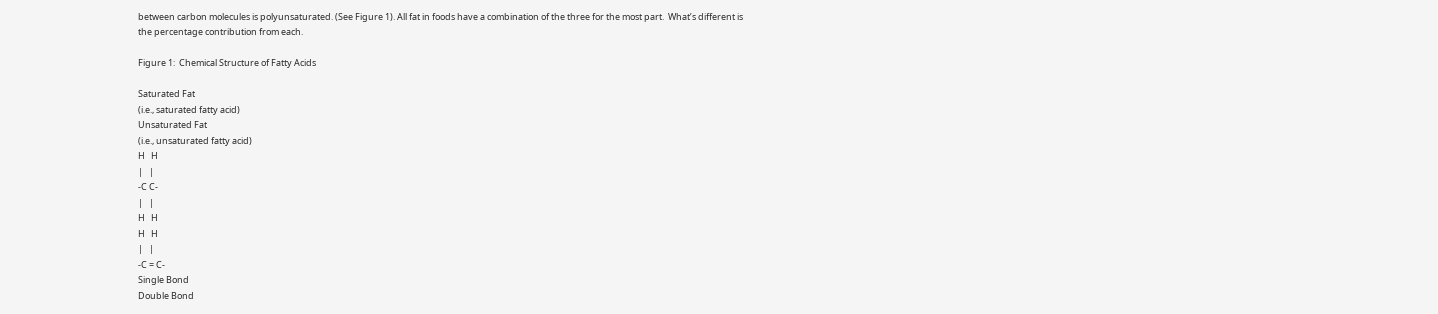between carbon molecules is polyunsaturated. (See Figure 1). All fat in foods have a combination of the three for the most part.  What’s different is the percentage contribution from each.

Figure 1:  Chemical Structure of Fatty Acids

Saturated Fat
(i.e., saturated fatty acid)
Unsaturated Fat
(i.e., unsaturated fatty acid)
H   H
|   |
-C C-
|   |
H   H
H   H
|   |
-C = C-
Single Bond
Double Bond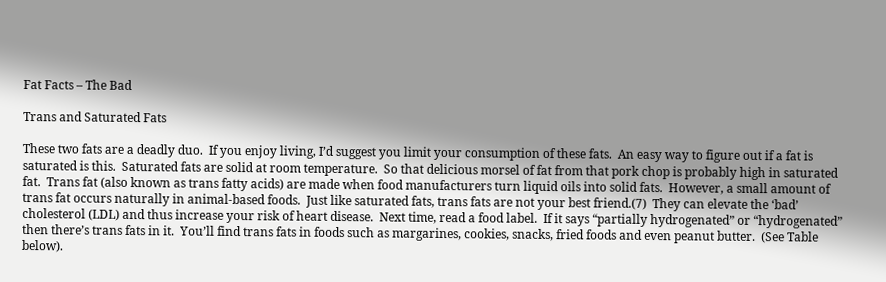Fat Facts – The Bad

Trans and Saturated Fats

These two fats are a deadly duo.  If you enjoy living, I’d suggest you limit your consumption of these fats.  An easy way to figure out if a fat is saturated is this.  Saturated fats are solid at room temperature.  So that delicious morsel of fat from that pork chop is probably high in saturated fat.  Trans fat (also known as trans fatty acids) are made when food manufacturers turn liquid oils into solid fats.  However, a small amount of trans fat occurs naturally in animal-based foods.  Just like saturated fats, trans fats are not your best friend.(7)  They can elevate the ‘bad’ cholesterol (LDL) and thus increase your risk of heart disease.  Next time, read a food label.  If it says “partially hydrogenated” or “hydrogenated” then there’s trans fats in it.  You’ll find trans fats in foods such as margarines, cookies, snacks, fried foods and even peanut butter.  (See Table below).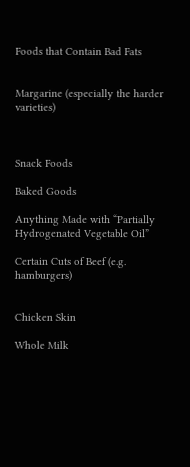Foods that Contain Bad Fats


Margarine (especially the harder varieties)



Snack Foods

Baked Goods

Anything Made with “Partially Hydrogenated Vegetable Oil”

Certain Cuts of Beef (e.g. hamburgers)


Chicken Skin

Whole Milk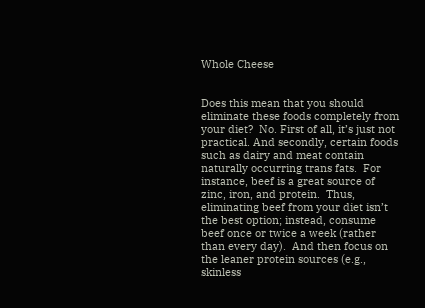Whole Cheese


Does this mean that you should eliminate these foods completely from your diet?  No. First of all, it’s just not practical. And secondly, certain foods such as dairy and meat contain naturally occurring trans fats.  For instance, beef is a great source of zinc, iron, and protein.  Thus, eliminating beef from your diet isn’t the best option; instead, consume beef once or twice a week (rather than every day).  And then focus on the leaner protein sources (e.g., skinless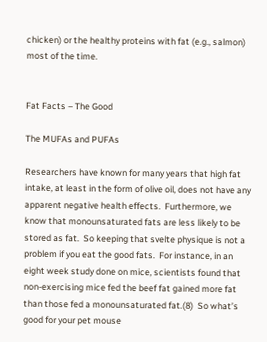chicken) or the healthy proteins with fat (e.g., salmon) most of the time.


Fat Facts – The Good

The MUFAs and PUFAs

Researchers have known for many years that high fat intake, at least in the form of olive oil, does not have any apparent negative health effects.  Furthermore, we know that monounsaturated fats are less likely to be stored as fat.  So keeping that svelte physique is not a problem if you eat the good fats.  For instance, in an eight week study done on mice, scientists found that non-exercising mice fed the beef fat gained more fat than those fed a monounsaturated fat.(8)  So what’s good for your pet mouse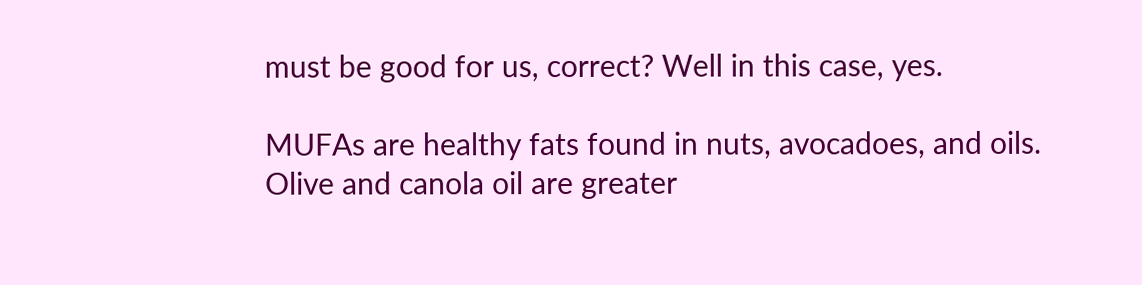must be good for us, correct? Well in this case, yes.

MUFAs are healthy fats found in nuts, avocadoes, and oils.  Olive and canola oil are greater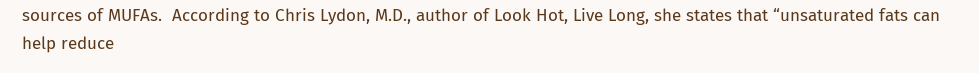sources of MUFAs.  According to Chris Lydon, M.D., author of Look Hot, Live Long, she states that “unsaturated fats can help reduce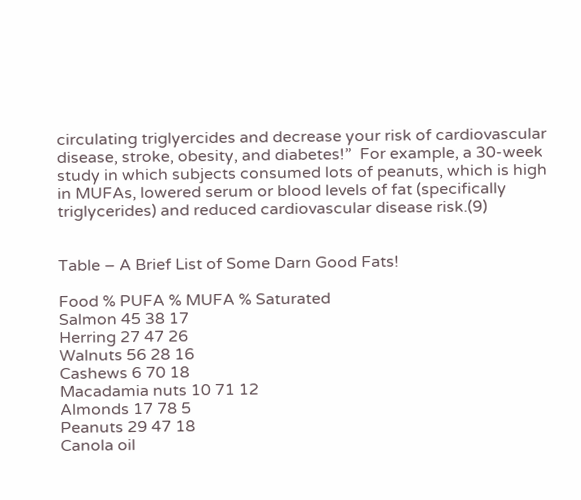circulating triglyercides and decrease your risk of cardiovascular disease, stroke, obesity, and diabetes!”  For example, a 30-week study in which subjects consumed lots of peanuts, which is high in MUFAs, lowered serum or blood levels of fat (specifically triglycerides) and reduced cardiovascular disease risk.(9)


Table – A Brief List of Some Darn Good Fats!

Food % PUFA % MUFA % Saturated
Salmon 45 38 17
Herring 27 47 26
Walnuts 56 28 16
Cashews 6 70 18
Macadamia nuts 10 71 12
Almonds 17 78 5
Peanuts 29 47 18
Canola oil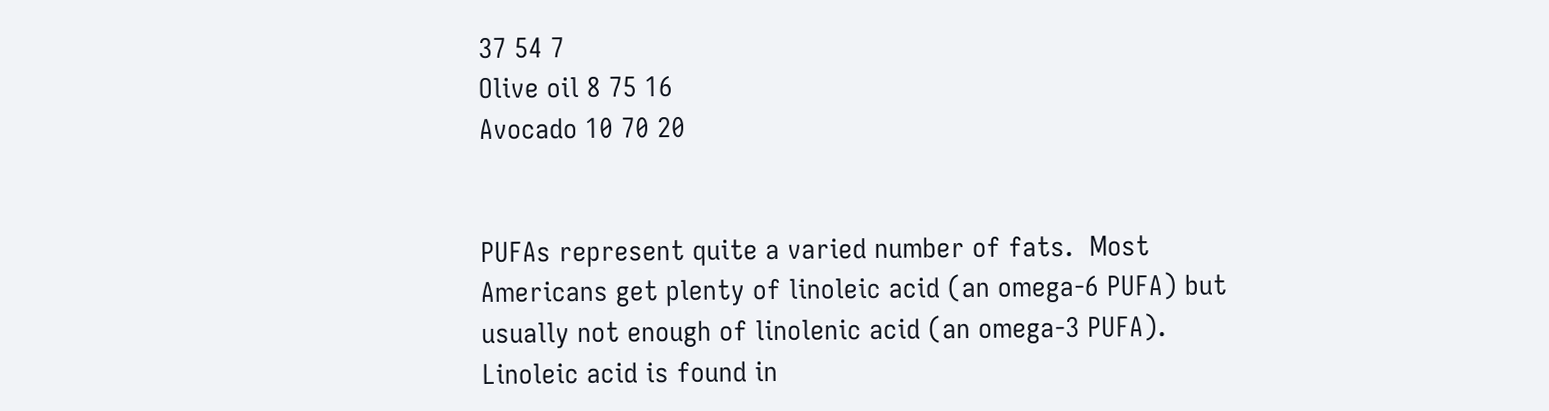37 54 7
Olive oil 8 75 16
Avocado 10 70 20


PUFAs represent quite a varied number of fats.  Most Americans get plenty of linoleic acid (an omega-6 PUFA) but usually not enough of linolenic acid (an omega-3 PUFA).  Linoleic acid is found in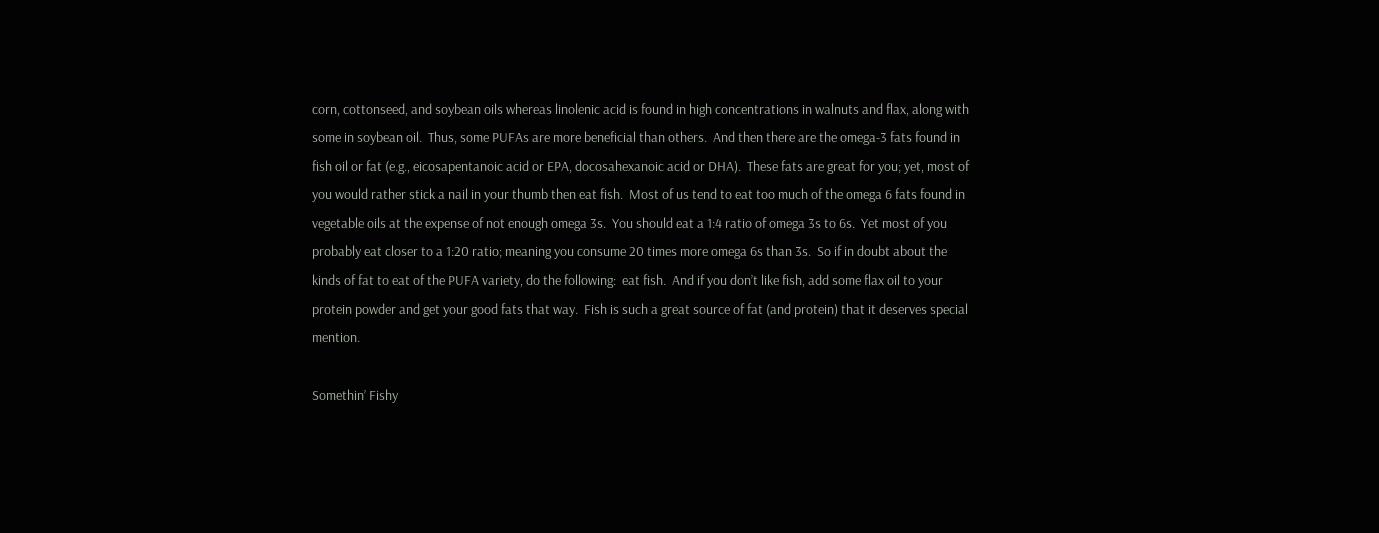corn, cottonseed, and soybean oils whereas linolenic acid is found in high concentrations in walnuts and flax, along with some in soybean oil.  Thus, some PUFAs are more beneficial than others.  And then there are the omega-3 fats found in fish oil or fat (e.g., eicosapentanoic acid or EPA, docosahexanoic acid or DHA).  These fats are great for you; yet, most of you would rather stick a nail in your thumb then eat fish.  Most of us tend to eat too much of the omega 6 fats found in vegetable oils at the expense of not enough omega 3s.  You should eat a 1:4 ratio of omega 3s to 6s.  Yet most of you probably eat closer to a 1:20 ratio; meaning you consume 20 times more omega 6s than 3s.  So if in doubt about the kinds of fat to eat of the PUFA variety, do the following:  eat fish.  And if you don’t like fish, add some flax oil to your protein powder and get your good fats that way.  Fish is such a great source of fat (and protein) that it deserves special mention.

Somethin’ Fishy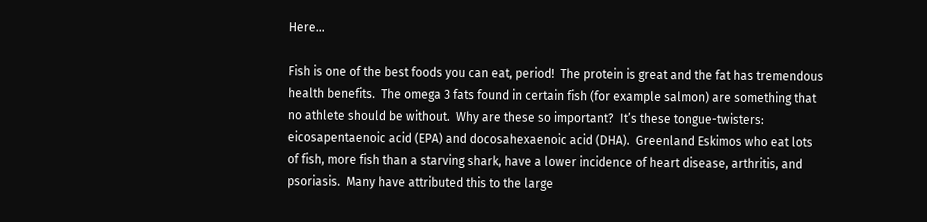Here…

Fish is one of the best foods you can eat, period!  The protein is great and the fat has tremendous health benefits.  The omega 3 fats found in certain fish (for example salmon) are something that no athlete should be without.  Why are these so important?  It’s these tongue-twisters: eicosapentaenoic acid (EPA) and docosahexaenoic acid (DHA).  Greenland Eskimos who eat lots of fish, more fish than a starving shark, have a lower incidence of heart disease, arthritis, and psoriasis.  Many have attributed this to the large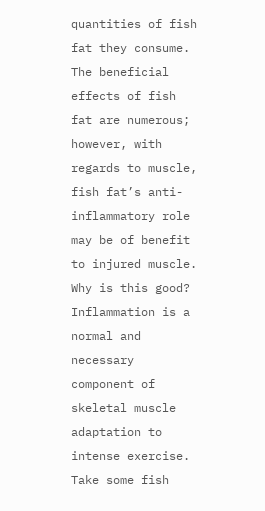quantities of fish fat they consume.  The beneficial effects of fish fat are numerous; however, with regards to muscle, fish fat’s anti-inflammatory role may be of benefit to injured muscle.  Why is this good?  Inflammation is a normal and necessary component of skeletal muscle adaptation to intense exercise.  Take some fish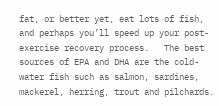fat, or better yet, eat lots of fish, and perhaps you’ll speed up your post-exercise recovery process.   The best sources of EPA and DHA are the cold-water fish such as salmon, sardines, mackerel, herring, trout and pilchards.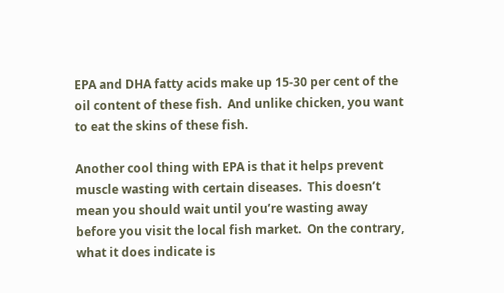EPA and DHA fatty acids make up 15-30 per cent of the oil content of these fish.  And unlike chicken, you want to eat the skins of these fish.

Another cool thing with EPA is that it helps prevent muscle wasting with certain diseases.  This doesn’t mean you should wait until you’re wasting away before you visit the local fish market.  On the contrary, what it does indicate is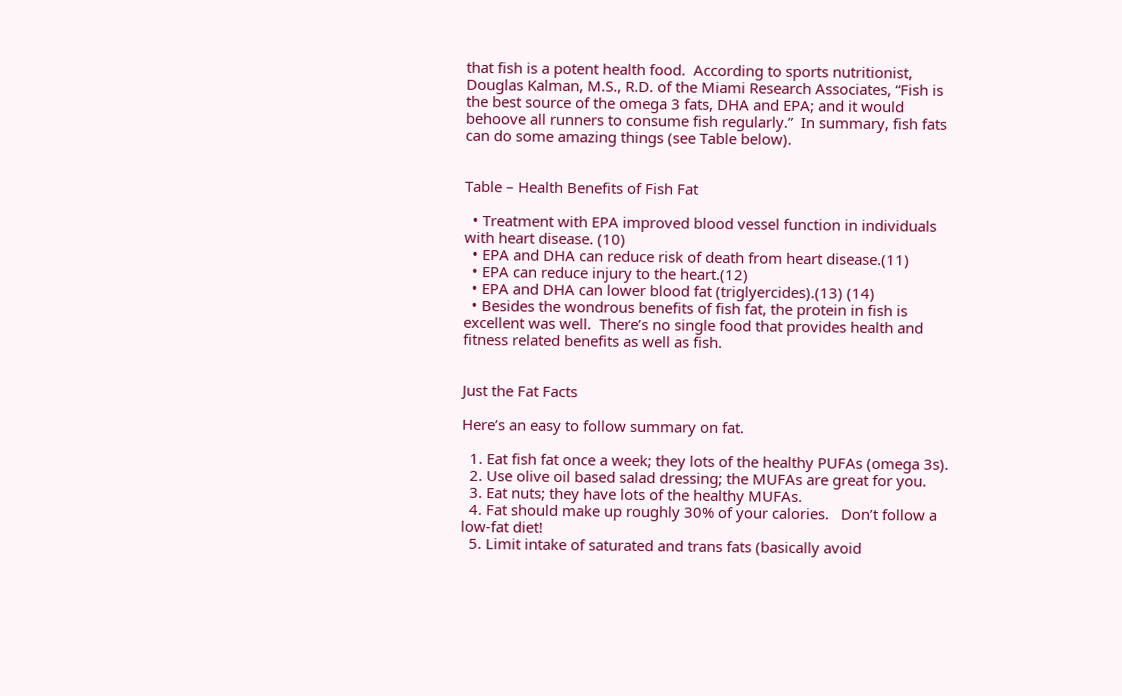that fish is a potent health food.  According to sports nutritionist, Douglas Kalman, M.S., R.D. of the Miami Research Associates, “Fish is the best source of the omega 3 fats, DHA and EPA; and it would behoove all runners to consume fish regularly.”  In summary, fish fats can do some amazing things (see Table below).


Table – Health Benefits of Fish Fat

  • Treatment with EPA improved blood vessel function in individuals with heart disease. (10)
  • EPA and DHA can reduce risk of death from heart disease.(11)
  • EPA can reduce injury to the heart.(12)
  • EPA and DHA can lower blood fat (triglyercides).(13) (14)
  • Besides the wondrous benefits of fish fat, the protein in fish is excellent was well.  There’s no single food that provides health and fitness related benefits as well as fish.


Just the Fat Facts

Here’s an easy to follow summary on fat.

  1. Eat fish fat once a week; they lots of the healthy PUFAs (omega 3s).
  2. Use olive oil based salad dressing; the MUFAs are great for you.
  3. Eat nuts; they have lots of the healthy MUFAs.
  4. Fat should make up roughly 30% of your calories.   Don’t follow a low-fat diet!
  5. Limit intake of saturated and trans fats (basically avoid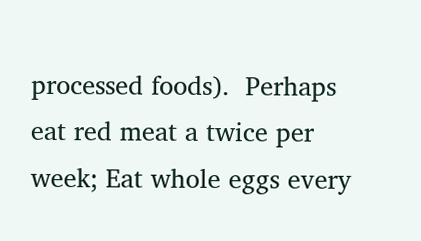processed foods).  Perhaps eat red meat a twice per week; Eat whole eggs every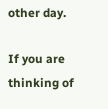other day.

If you are thinking of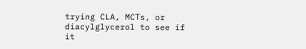trying CLA, MCTs, or diacylglycerol to see if it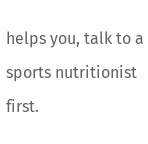helps you, talk to a sports nutritionist first.